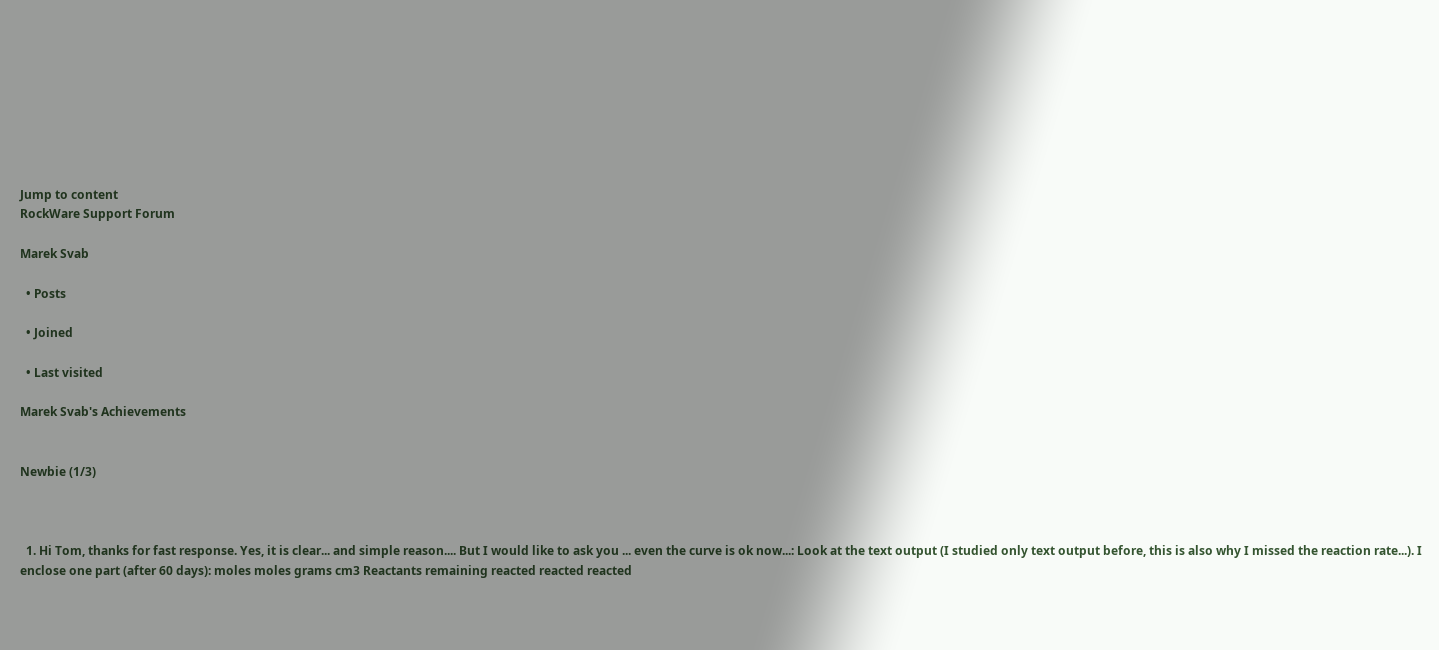Jump to content
RockWare Support Forum

Marek Svab

  • Posts

  • Joined

  • Last visited

Marek Svab's Achievements


Newbie (1/3)



  1. Hi Tom, thanks for fast response. Yes, it is clear... and simple reason.... But I would like to ask you ... even the curve is ok now...: Look at the text output (I studied only text output before, this is also why I missed the reaction rate...). I enclose one part (after 60 days): moles moles grams cm3 Reactants remaining reacted reacted reacted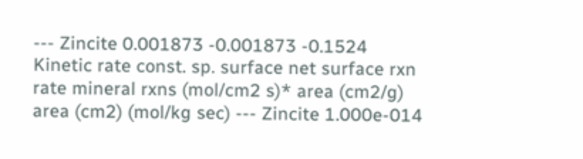--- Zincite 0.001873 -0.001873 -0.1524 Kinetic rate const. sp. surface net surface rxn rate mineral rxns (mol/cm2 s)* area (cm2/g) area (cm2) (mol/kg sec) --- Zincite 1.000e-014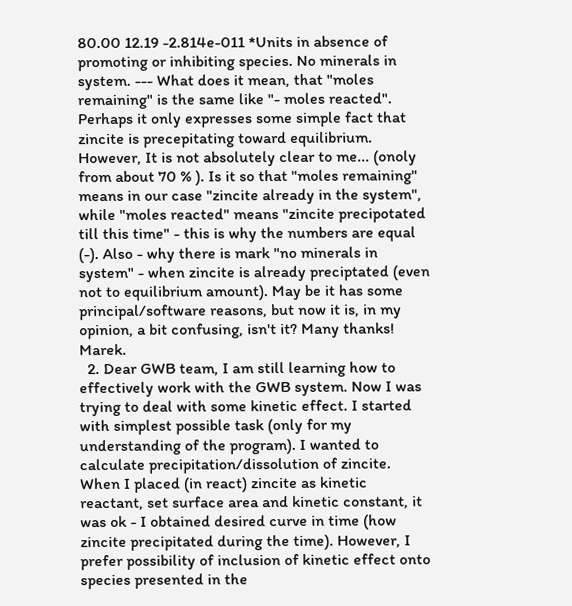80.00 12.19 -2.814e-011 *Units in absence of promoting or inhibiting species. No minerals in system. --- What does it mean, that "moles remaining" is the same like "- moles reacted". Perhaps it only expresses some simple fact that zincite is precepitating toward equilibrium. However, It is not absolutely clear to me... (onoly from about 70 % ). Is it so that "moles remaining" means in our case "zincite already in the system", while "moles reacted" means "zincite precipotated till this time" - this is why the numbers are equal (-). Also - why there is mark "no minerals in system" - when zincite is already preciptated (even not to equilibrium amount). May be it has some principal/software reasons, but now it is, in my opinion, a bit confusing, isn't it? Many thanks! Marek.
  2. Dear GWB team, I am still learning how to effectively work with the GWB system. Now I was trying to deal with some kinetic effect. I started with simplest possible task (only for my understanding of the program). I wanted to calculate precipitation/dissolution of zincite. When I placed (in react) zincite as kinetic reactant, set surface area and kinetic constant, it was ok - I obtained desired curve in time (how zincite precipitated during the time). However, I prefer possibility of inclusion of kinetic effect onto species presented in the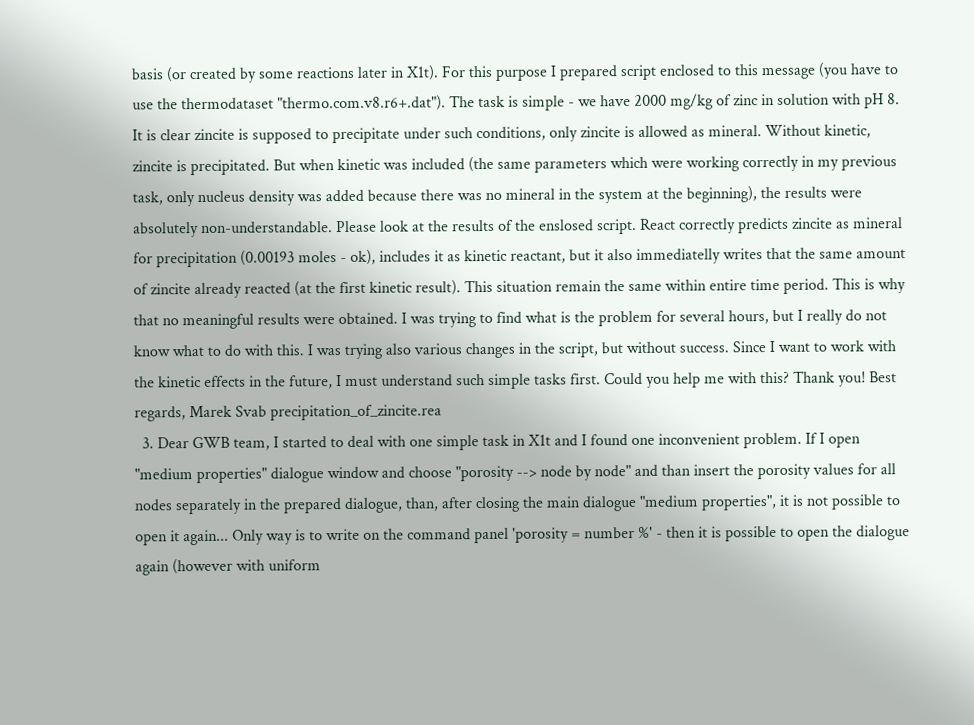basis (or created by some reactions later in X1t). For this purpose I prepared script enclosed to this message (you have to use the thermodataset "thermo.com.v8.r6+.dat"). The task is simple - we have 2000 mg/kg of zinc in solution with pH 8. It is clear zincite is supposed to precipitate under such conditions, only zincite is allowed as mineral. Without kinetic, zincite is precipitated. But when kinetic was included (the same parameters which were working correctly in my previous task, only nucleus density was added because there was no mineral in the system at the beginning), the results were absolutely non-understandable. Please look at the results of the enslosed script. React correctly predicts zincite as mineral for precipitation (0.00193 moles - ok), includes it as kinetic reactant, but it also immediatelly writes that the same amount of zincite already reacted (at the first kinetic result). This situation remain the same within entire time period. This is why that no meaningful results were obtained. I was trying to find what is the problem for several hours, but I really do not know what to do with this. I was trying also various changes in the script, but without success. Since I want to work with the kinetic effects in the future, I must understand such simple tasks first. Could you help me with this? Thank you! Best regards, Marek Svab precipitation_of_zincite.rea
  3. Dear GWB team, I started to deal with one simple task in X1t and I found one inconvenient problem. If I open "medium properties" dialogue window and choose "porosity --> node by node" and than insert the porosity values for all nodes separately in the prepared dialogue, than, after closing the main dialogue "medium properties", it is not possible to open it again... Only way is to write on the command panel 'porosity = number %' - then it is possible to open the dialogue again (however with uniform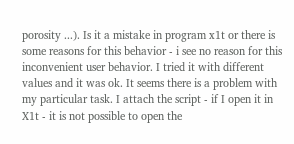porosity ...). Is it a mistake in program x1t or there is some reasons for this behavior - i see no reason for this inconvenient user behavior. I tried it with different values and it was ok. It seems there is a problem with my particular task. I attach the script - if I open it in X1t - it is not possible to open the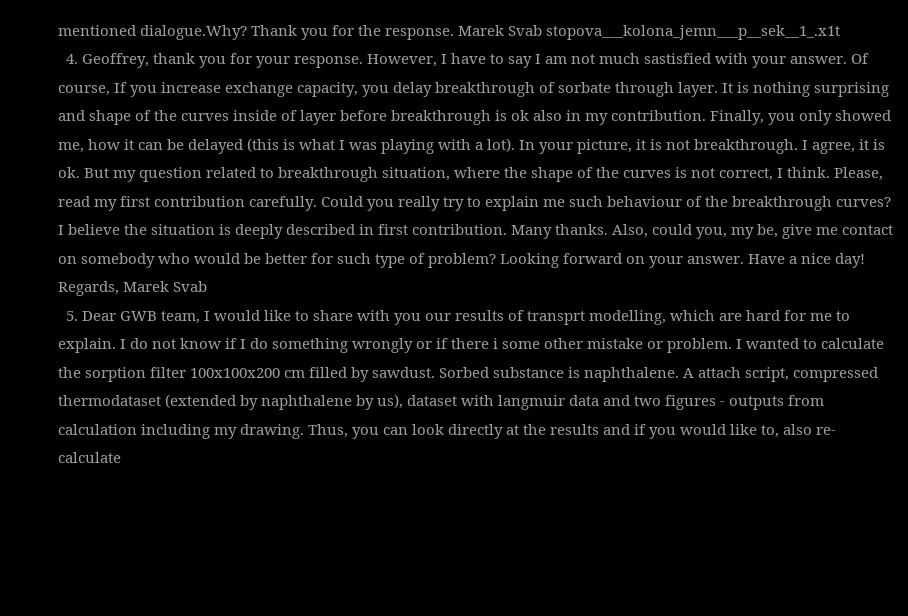mentioned dialogue.Why? Thank you for the response. Marek Svab stopova___kolona_jemn___p__sek__1_.x1t
  4. Geoffrey, thank you for your response. However, I have to say I am not much sastisfied with your answer. Of course, If you increase exchange capacity, you delay breakthrough of sorbate through layer. It is nothing surprising and shape of the curves inside of layer before breakthrough is ok also in my contribution. Finally, you only showed me, how it can be delayed (this is what I was playing with a lot). In your picture, it is not breakthrough. I agree, it is ok. But my question related to breakthrough situation, where the shape of the curves is not correct, I think. Please, read my first contribution carefully. Could you really try to explain me such behaviour of the breakthrough curves? I believe the situation is deeply described in first contribution. Many thanks. Also, could you, my be, give me contact on somebody who would be better for such type of problem? Looking forward on your answer. Have a nice day! Regards, Marek Svab
  5. Dear GWB team, I would like to share with you our results of transprt modelling, which are hard for me to explain. I do not know if I do something wrongly or if there i some other mistake or problem. I wanted to calculate the sorption filter 100x100x200 cm filled by sawdust. Sorbed substance is naphthalene. A attach script, compressed thermodataset (extended by naphthalene by us), dataset with langmuir data and two figures - outputs from calculation including my drawing. Thus, you can look directly at the results and if you would like to, also re-calculate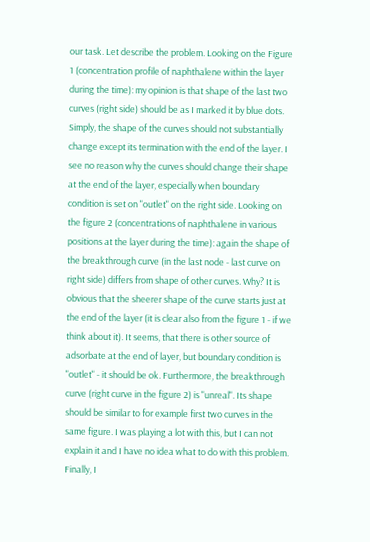our task. Let describe the problem. Looking on the Figure 1 (concentration profile of naphthalene within the layer during the time): my opinion is that shape of the last two curves (right side) should be as I marked it by blue dots. Simply, the shape of the curves should not substantially change except its termination with the end of the layer. I see no reason why the curves should change their shape at the end of the layer, especially when boundary condition is set on "outlet" on the right side. Looking on the figure 2 (concentrations of naphthalene in various positions at the layer during the time): again the shape of the breakthrough curve (in the last node - last curve on right side) differs from shape of other curves. Why? It is obvious that the sheerer shape of the curve starts just at the end of the layer (it is clear also from the figure 1 - if we think about it). It seems, that there is other source of adsorbate at the end of layer, but boundary condition is "outlet" - it should be ok. Furthermore, the breakthrough curve (right curve in the figure 2) is "unreal". Its shape should be similar to for example first two curves in the same figure. I was playing a lot with this, but I can not explain it and I have no idea what to do with this problem. Finally, I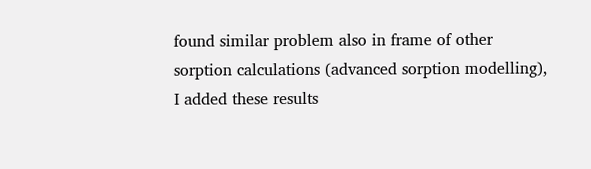found similar problem also in frame of other sorption calculations (advanced sorption modelling), I added these results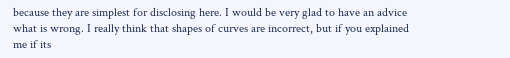because they are simplest for disclosing here. I would be very glad to have an advice what is wrong. I really think that shapes of curves are incorrect, but if you explained me if its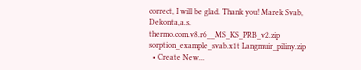correct, I will be glad. Thank you! Marek Svab, Dekonta,a.s. thermo.com.v8.r6__MS_KS_PRB_v2.zip sorption_example_svab.x1t Langmuir_piliny.zip
  • Create New...